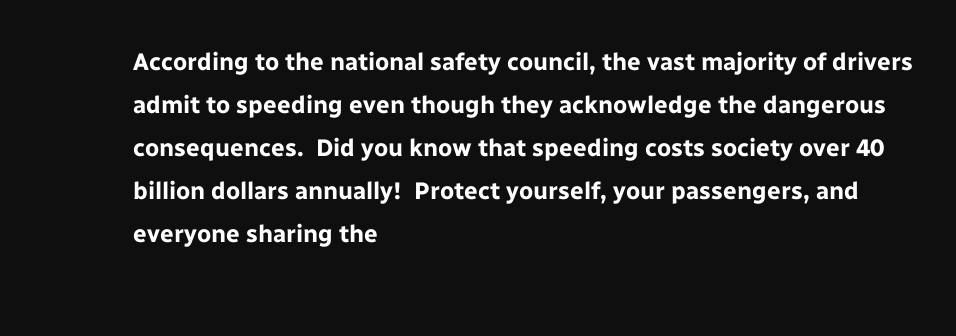According to the national safety council, the vast majority of drivers admit to speeding even though they acknowledge the dangerous consequences.  Did you know that speeding costs society over 40 billion dollars annually!  Protect yourself, your passengers, and everyone sharing the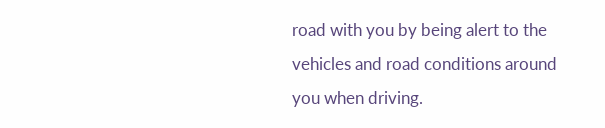road with you by being alert to the vehicles and road conditions around you when driving.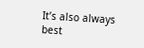It’s also always best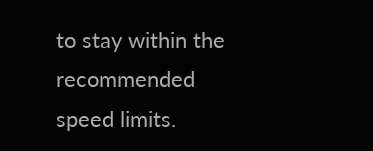to stay within the recommended speed limits.